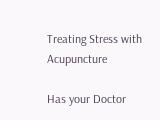Treating Stress with Acupuncture

Has your Doctor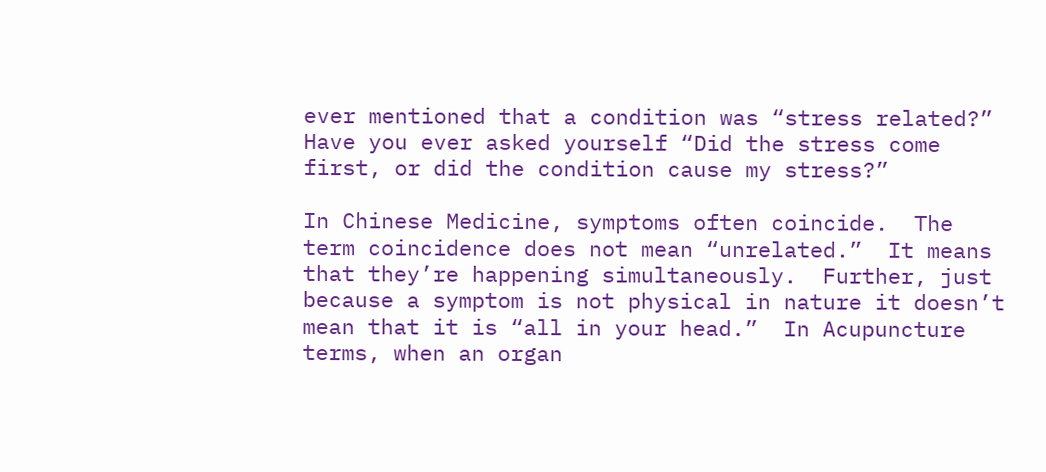ever mentioned that a condition was “stress related?”  Have you ever asked yourself “Did the stress come first, or did the condition cause my stress?”

In Chinese Medicine, symptoms often coincide.  The term coincidence does not mean “unrelated.”  It means that they’re happening simultaneously.  Further, just because a symptom is not physical in nature it doesn’t mean that it is “all in your head.”  In Acupuncture terms, when an organ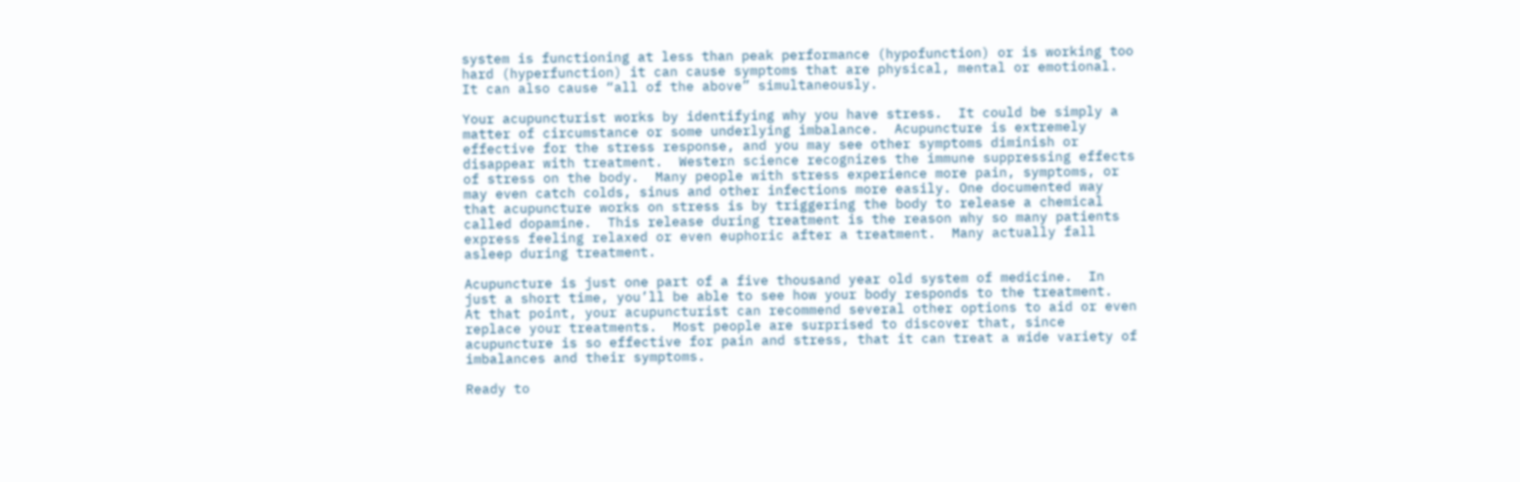system is functioning at less than peak performance (hypofunction) or is working too hard (hyperfunction) it can cause symptoms that are physical, mental or emotional.  It can also cause “all of the above” simultaneously.

Your acupuncturist works by identifying why you have stress.  It could be simply a matter of circumstance or some underlying imbalance.  Acupuncture is extremely effective for the stress response, and you may see other symptoms diminish or disappear with treatment.  Western science recognizes the immune suppressing effects of stress on the body.  Many people with stress experience more pain, symptoms, or may even catch colds, sinus and other infections more easily. One documented way that acupuncture works on stress is by triggering the body to release a chemical called dopamine.  This release during treatment is the reason why so many patients express feeling relaxed or even euphoric after a treatment.  Many actually fall asleep during treatment.

Acupuncture is just one part of a five thousand year old system of medicine.  In just a short time, you’ll be able to see how your body responds to the treatment.   At that point, your acupuncturist can recommend several other options to aid or even replace your treatments.  Most people are surprised to discover that, since acupuncture is so effective for pain and stress, that it can treat a wide variety of imbalances and their symptoms.

Ready to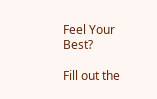Feel Your Best?

Fill out the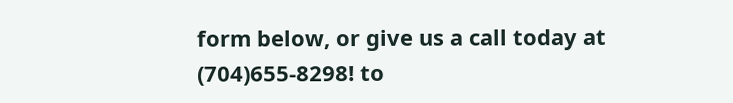form below, or give us a call today at (704)655-8298! to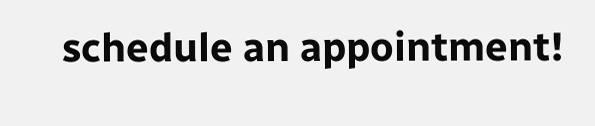schedule an appointment!